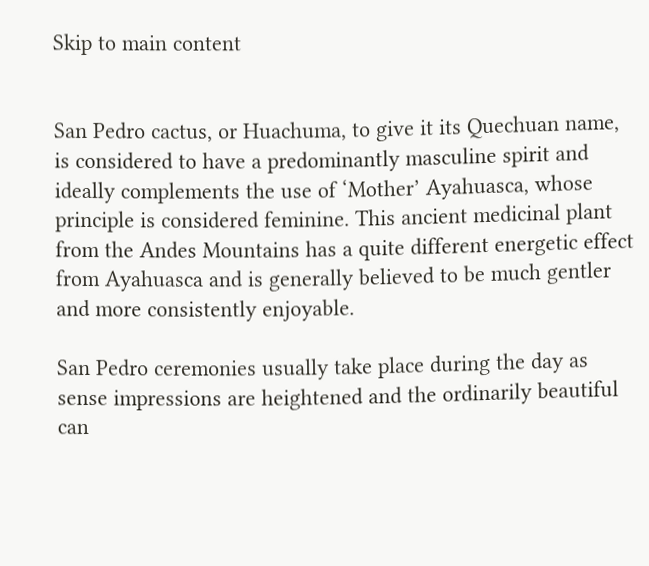Skip to main content


San Pedro cactus, or Huachuma, to give it its Quechuan name, is considered to have a predominantly masculine spirit and ideally complements the use of ‘Mother’ Ayahuasca, whose principle is considered feminine. This ancient medicinal plant from the Andes Mountains has a quite different energetic effect from Ayahuasca and is generally believed to be much gentler and more consistently enjoyable.

San Pedro ceremonies usually take place during the day as sense impressions are heightened and the ordinarily beautiful can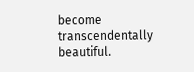become transcendentally beautiful.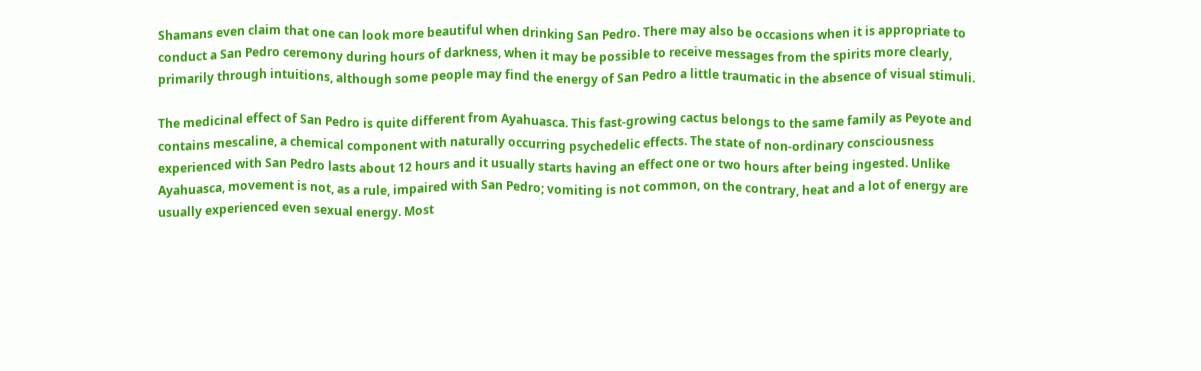Shamans even claim that one can look more beautiful when drinking San Pedro. There may also be occasions when it is appropriate to conduct a San Pedro ceremony during hours of darkness, when it may be possible to receive messages from the spirits more clearly, primarily through intuitions, although some people may find the energy of San Pedro a little traumatic in the absence of visual stimuli.

The medicinal effect of San Pedro is quite different from Ayahuasca. This fast-growing cactus belongs to the same family as Peyote and contains mescaline, a chemical component with naturally occurring psychedelic effects. The state of non-ordinary consciousness experienced with San Pedro lasts about 12 hours and it usually starts having an effect one or two hours after being ingested. Unlike Ayahuasca, movement is not, as a rule, impaired with San Pedro; vomiting is not common, on the contrary, heat and a lot of energy are usually experienced even sexual energy. Most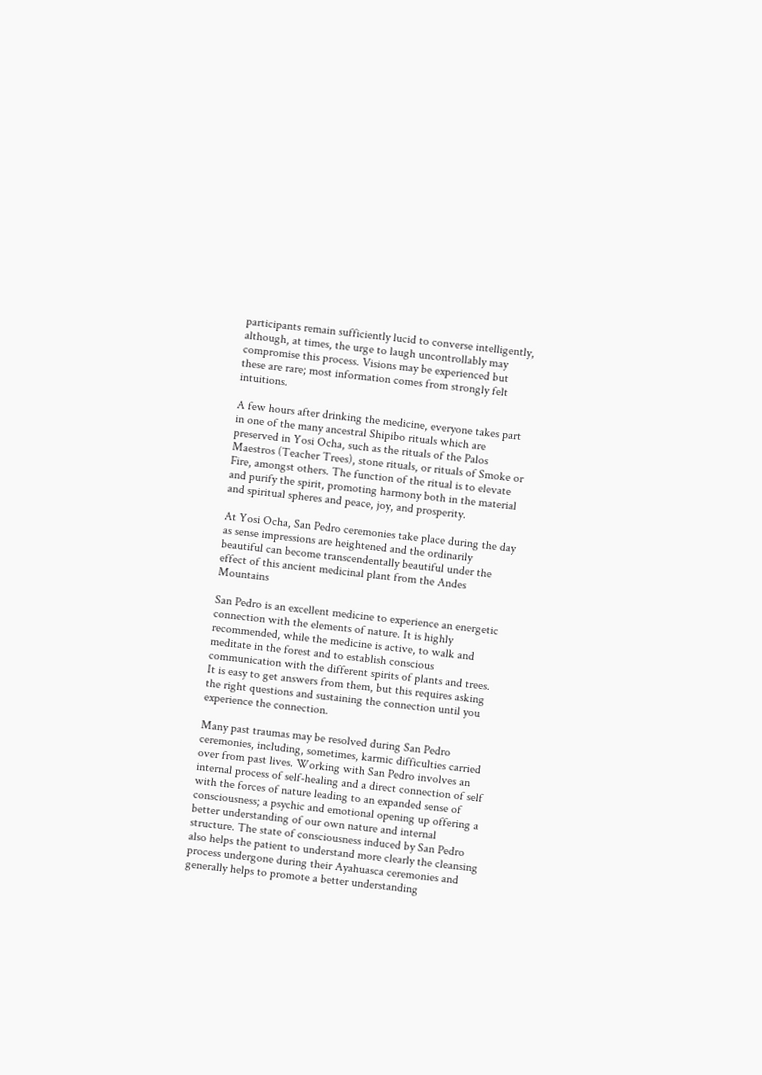participants remain sufficiently lucid to converse intelligently, although, at times, the urge to laugh uncontrollably may compromise this process. Visions may be experienced but these are rare; most information comes from strongly felt intuitions.

A few hours after drinking the medicine, everyone takes part in one of the many ancestral Shipibo rituals which are preserved in Yosi Ocha, such as the rituals of the Palos Maestros (Teacher Trees), stone rituals, or rituals of Smoke or Fire, amongst others. The function of the ritual is to elevate and purify the spirit, promoting harmony both in the material and spiritual spheres and peace, joy, and prosperity.

At Yosi Ocha, San Pedro ceremonies take place during the day as sense impressions are heightened and the ordinarily beautiful can become transcendentally beautiful under the effect of this ancient medicinal plant from the Andes Mountains

San Pedro is an excellent medicine to experience an energetic connection with the elements of nature. It is highly recommended, while the medicine is active, to walk and meditate in the forest and to establish conscious communication with the different spirits of plants and trees. It is easy to get answers from them, but this requires asking the right questions and sustaining the connection until you experience the connection.

Many past traumas may be resolved during San Pedro ceremonies, including, sometimes, karmic difficulties carried over from past lives. Working with San Pedro involves an internal process of self-healing and a direct connection of self with the forces of nature leading to an expanded sense of consciousness; a psychic and emotional opening up offering a better understanding of our own nature and internal structure. The state of consciousness induced by San Pedro also helps the patient to understand more clearly the cleansing process undergone during their Ayahuasca ceremonies and generally helps to promote a better understanding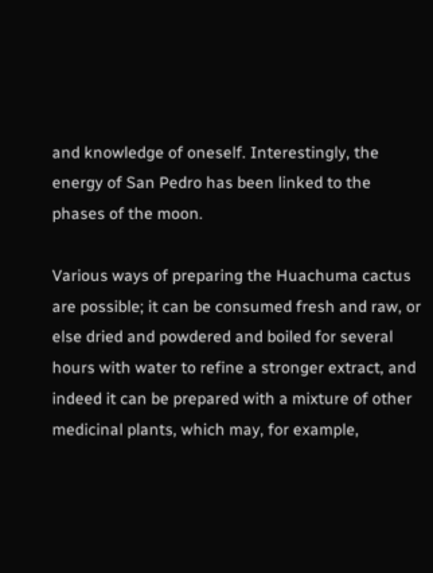and knowledge of oneself. Interestingly, the energy of San Pedro has been linked to the phases of the moon.

Various ways of preparing the Huachuma cactus are possible; it can be consumed fresh and raw, or else dried and powdered and boiled for several hours with water to refine a stronger extract, and indeed it can be prepared with a mixture of other medicinal plants, which may, for example,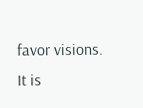favor visions. It is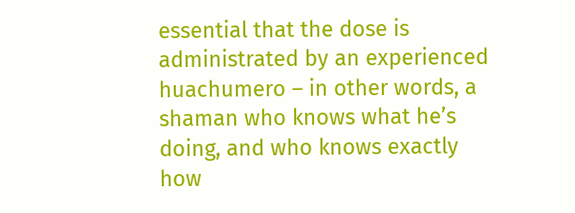essential that the dose is administrated by an experienced huachumero – in other words, a shaman who knows what he’s doing, and who knows exactly how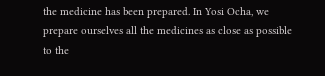the medicine has been prepared. In Yosi Ocha, we prepare ourselves all the medicines as close as possible to the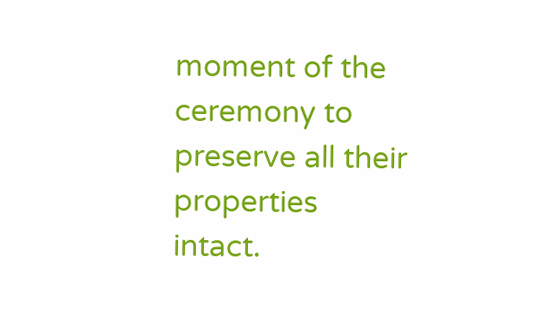moment of the ceremony to preserve all their properties intact.